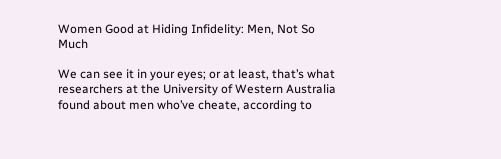Women Good at Hiding Infidelity: Men, Not So Much

We can see it in your eyes; or at least, that’s what researchers at the University of Western Australia found about men who’ve cheate, according to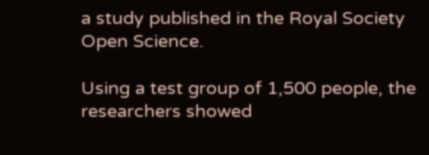a study published in the Royal Society Open Science.

Using a test group of 1,500 people, the researchers showed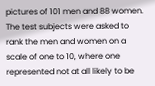pictures of 101 men and 88 women.  The test subjects were asked to rank the men and women on a scale of one to 10, where one represented not at all likely to be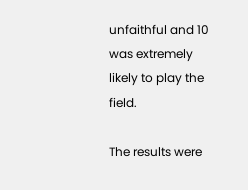unfaithful and 10 was extremely likely to play the field.

The results were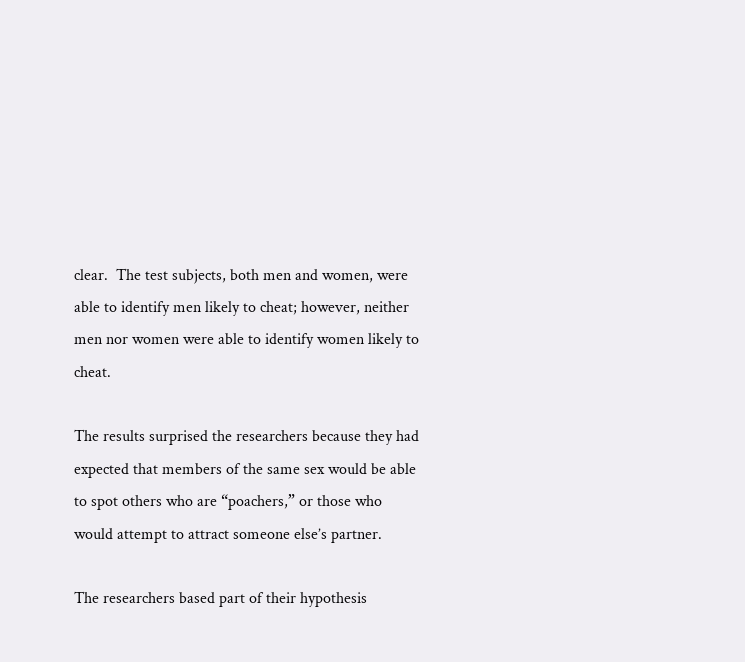clear.  The test subjects, both men and women, were able to identify men likely to cheat; however, neither men nor women were able to identify women likely to cheat.

The results surprised the researchers because they had expected that members of the same sex would be able to spot others who are “poachers,” or those who would attempt to attract someone else’s partner.

The researchers based part of their hypothesis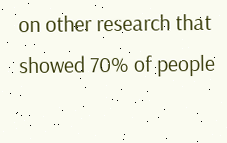on other research that showed 70% of people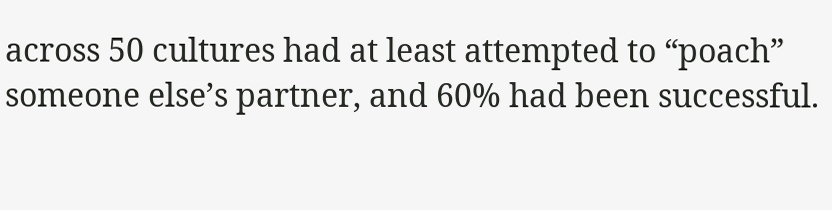across 50 cultures had at least attempted to “poach” someone else’s partner, and 60% had been successful.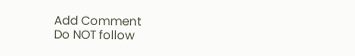Add Comment
Do NOT follow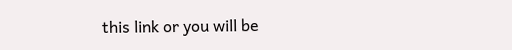this link or you will be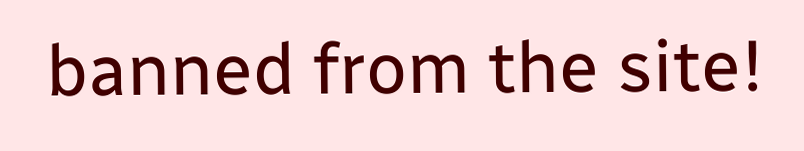banned from the site!